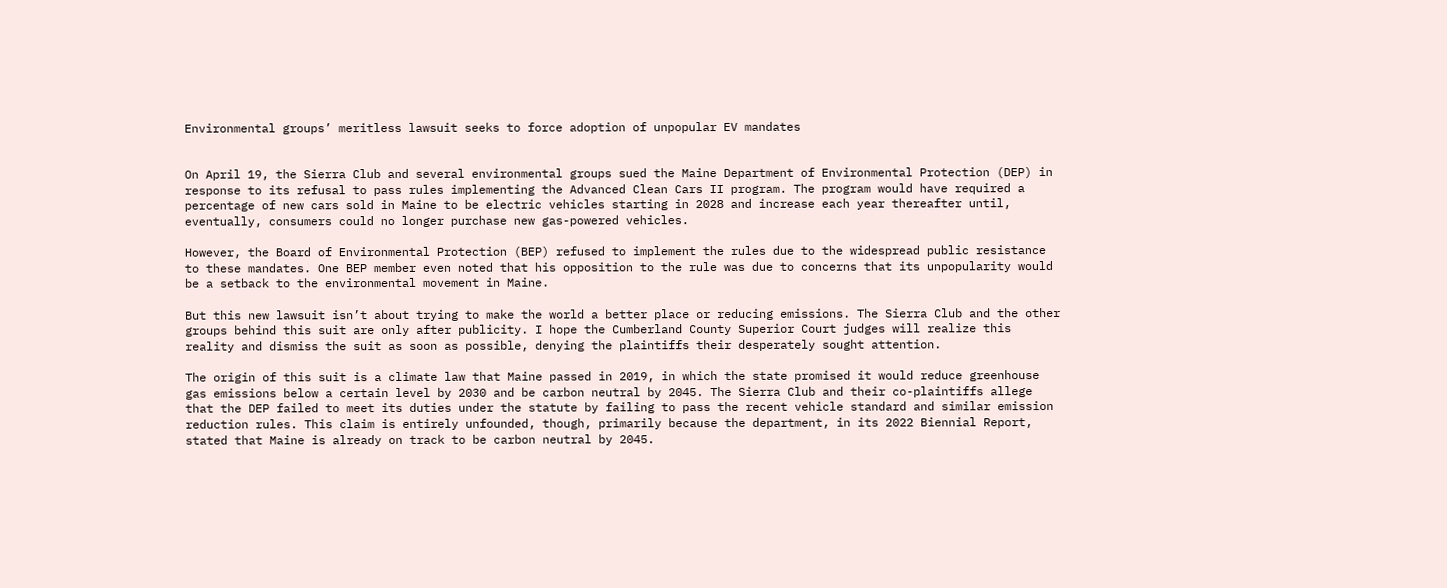Environmental groups’ meritless lawsuit seeks to force adoption of unpopular EV mandates


On April 19, the Sierra Club and several environmental groups sued the Maine Department of Environmental Protection (DEP) in response to its refusal to pass rules implementing the Advanced Clean Cars II program. The program would have required a percentage of new cars sold in Maine to be electric vehicles starting in 2028 and increase each year thereafter until, eventually, consumers could no longer purchase new gas-powered vehicles.

However, the Board of Environmental Protection (BEP) refused to implement the rules due to the widespread public resistance to these mandates. One BEP member even noted that his opposition to the rule was due to concerns that its unpopularity would be a setback to the environmental movement in Maine.

But this new lawsuit isn’t about trying to make the world a better place or reducing emissions. The Sierra Club and the other groups behind this suit are only after publicity. I hope the Cumberland County Superior Court judges will realize this reality and dismiss the suit as soon as possible, denying the plaintiffs their desperately sought attention.

The origin of this suit is a climate law that Maine passed in 2019, in which the state promised it would reduce greenhouse gas emissions below a certain level by 2030 and be carbon neutral by 2045. The Sierra Club and their co-plaintiffs allege that the DEP failed to meet its duties under the statute by failing to pass the recent vehicle standard and similar emission reduction rules. This claim is entirely unfounded, though, primarily because the department, in its 2022 Biennial Report, stated that Maine is already on track to be carbon neutral by 2045.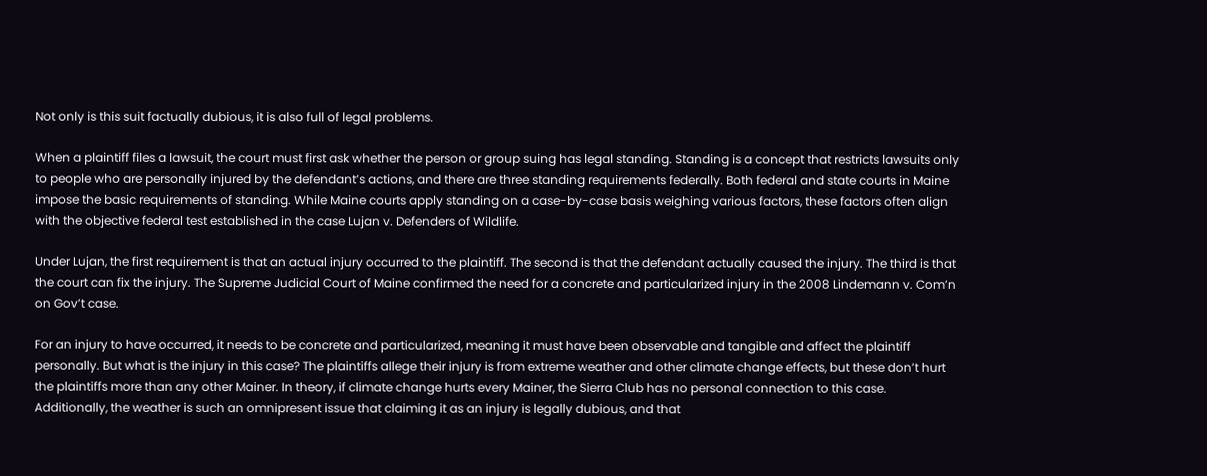Not only is this suit factually dubious, it is also full of legal problems.

When a plaintiff files a lawsuit, the court must first ask whether the person or group suing has legal standing. Standing is a concept that restricts lawsuits only to people who are personally injured by the defendant’s actions, and there are three standing requirements federally. Both federal and state courts in Maine impose the basic requirements of standing. While Maine courts apply standing on a case-by-case basis weighing various factors, these factors often align with the objective federal test established in the case Lujan v. Defenders of Wildlife.

Under Lujan, the first requirement is that an actual injury occurred to the plaintiff. The second is that the defendant actually caused the injury. The third is that the court can fix the injury. The Supreme Judicial Court of Maine confirmed the need for a concrete and particularized injury in the 2008 Lindemann v. Com’n on Gov’t case.

For an injury to have occurred, it needs to be concrete and particularized, meaning it must have been observable and tangible and affect the plaintiff personally. But what is the injury in this case? The plaintiffs allege their injury is from extreme weather and other climate change effects, but these don’t hurt the plaintiffs more than any other Mainer. In theory, if climate change hurts every Mainer, the Sierra Club has no personal connection to this case. Additionally, the weather is such an omnipresent issue that claiming it as an injury is legally dubious, and that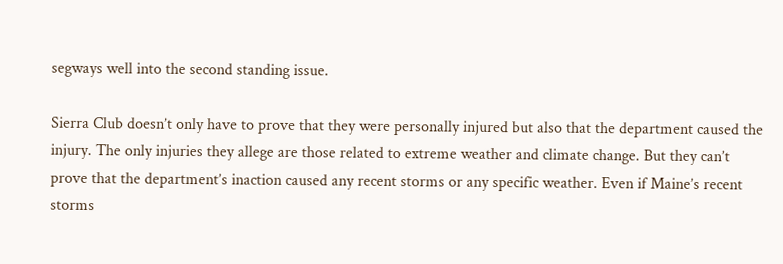segways well into the second standing issue.

Sierra Club doesn’t only have to prove that they were personally injured but also that the department caused the injury. The only injuries they allege are those related to extreme weather and climate change. But they can’t prove that the department’s inaction caused any recent storms or any specific weather. Even if Maine’s recent storms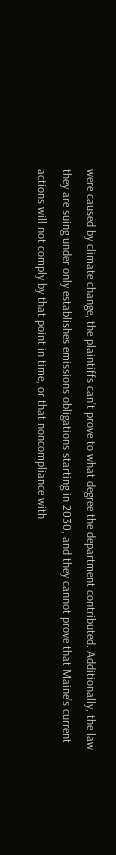were caused by climate change, the plaintiffs can’t prove to what degree the department contributed. Additionally, the law they are suing under only establishes emissions obligations starting in 2030, and they cannot prove that Maine’s current actions will not comply by that point in time, or that noncompliance with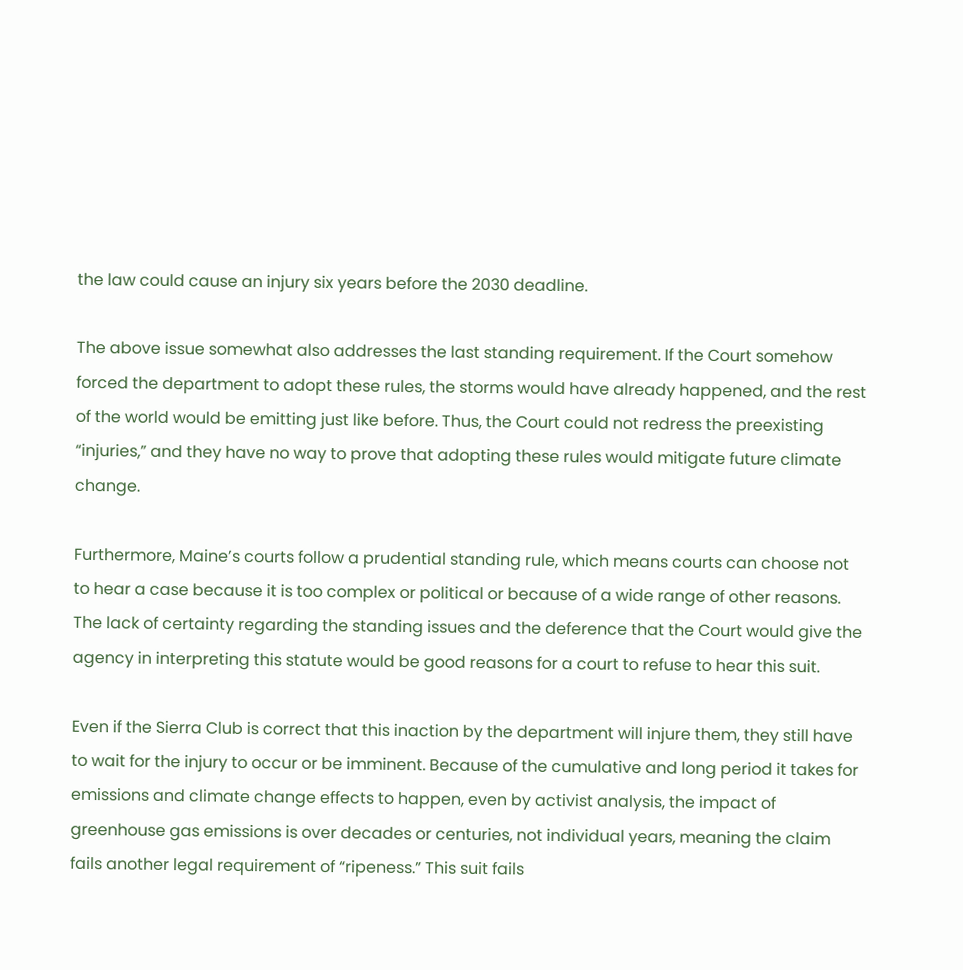the law could cause an injury six years before the 2030 deadline.

The above issue somewhat also addresses the last standing requirement. If the Court somehow forced the department to adopt these rules, the storms would have already happened, and the rest of the world would be emitting just like before. Thus, the Court could not redress the preexisting “injuries,” and they have no way to prove that adopting these rules would mitigate future climate change.

Furthermore, Maine’s courts follow a prudential standing rule, which means courts can choose not to hear a case because it is too complex or political or because of a wide range of other reasons. The lack of certainty regarding the standing issues and the deference that the Court would give the agency in interpreting this statute would be good reasons for a court to refuse to hear this suit.

Even if the Sierra Club is correct that this inaction by the department will injure them, they still have to wait for the injury to occur or be imminent. Because of the cumulative and long period it takes for emissions and climate change effects to happen, even by activist analysis, the impact of greenhouse gas emissions is over decades or centuries, not individual years, meaning the claim fails another legal requirement of “ripeness.” This suit fails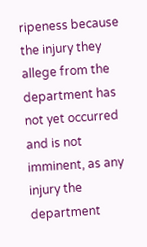ripeness because the injury they allege from the department has not yet occurred and is not imminent, as any injury the department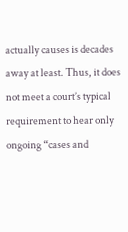actually causes is decades away at least. Thus, it does not meet a court’s typical requirement to hear only ongoing “cases and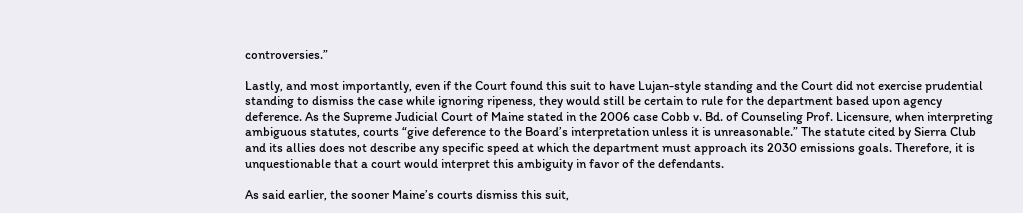controversies.”

Lastly, and most importantly, even if the Court found this suit to have Lujan-style standing and the Court did not exercise prudential standing to dismiss the case while ignoring ripeness, they would still be certain to rule for the department based upon agency deference. As the Supreme Judicial Court of Maine stated in the 2006 case Cobb v. Bd. of Counseling Prof. Licensure, when interpreting ambiguous statutes, courts “give deference to the Board’s interpretation unless it is unreasonable.” The statute cited by Sierra Club and its allies does not describe any specific speed at which the department must approach its 2030 emissions goals. Therefore, it is unquestionable that a court would interpret this ambiguity in favor of the defendants.

As said earlier, the sooner Maine’s courts dismiss this suit,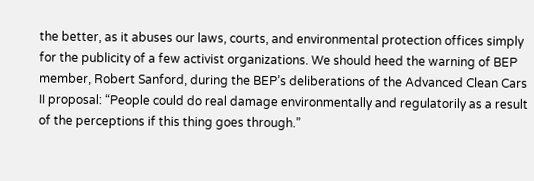the better, as it abuses our laws, courts, and environmental protection offices simply for the publicity of a few activist organizations. We should heed the warning of BEP member, Robert Sanford, during the BEP’s deliberations of the Advanced Clean Cars II proposal: “People could do real damage environmentally and regulatorily as a result of the perceptions if this thing goes through.”